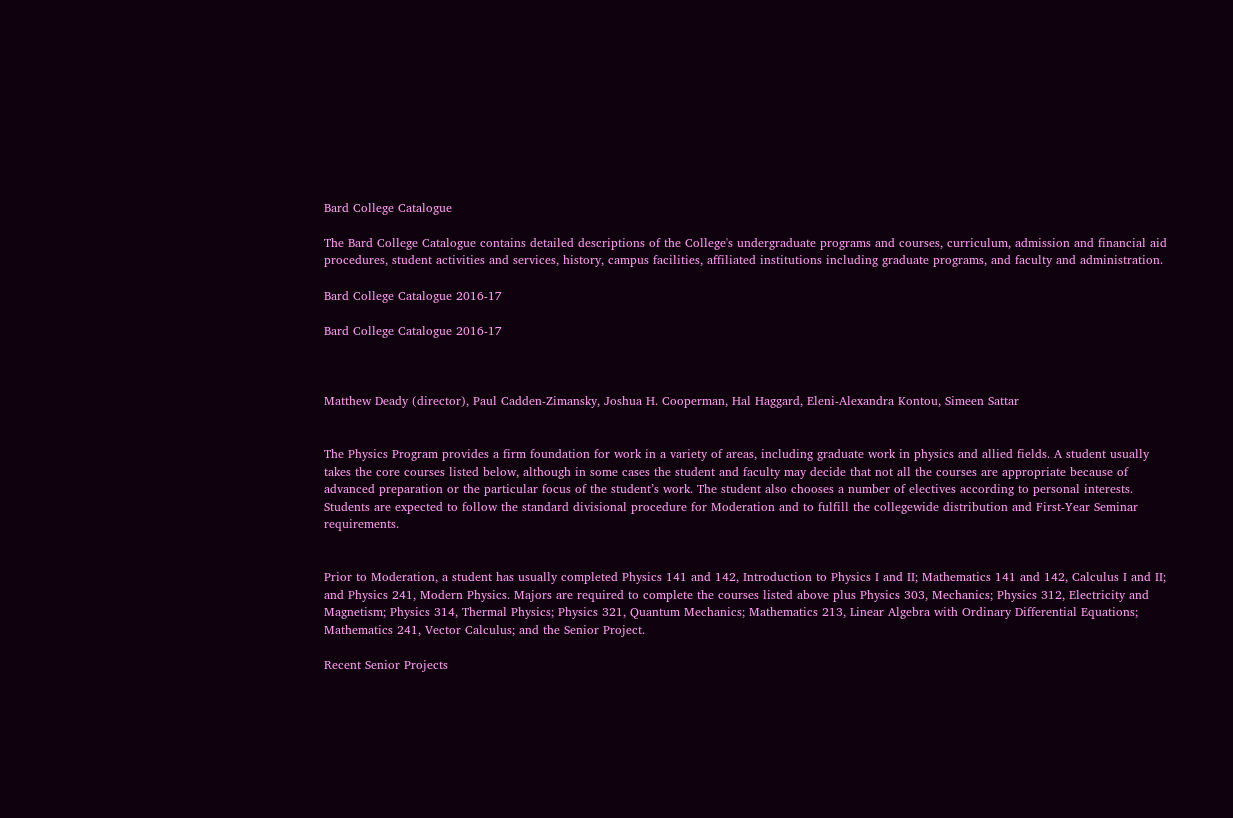Bard College Catalogue

The Bard College Catalogue contains detailed descriptions of the College's undergraduate programs and courses, curriculum, admission and financial aid procedures, student activities and services, history, campus facilities, affiliated institutions including graduate programs, and faculty and administration.

Bard College Catalogue 2016-17

Bard College Catalogue 2016-17



Matthew Deady (director), Paul Cadden-Zimansky, Joshua H. Cooperman, Hal Haggard, Eleni-Alexandra Kontou, Simeen Sattar


The Physics Program provides a firm foundation for work in a variety of areas, including graduate work in physics and allied fields. A student usually takes the core courses listed below, although in some cases the student and faculty may decide that not all the courses are appropriate because of advanced preparation or the particular focus of the student’s work. The student also chooses a number of electives according to personal interests. Students are expected to follow the standard divisional procedure for Moderation and to fulfill the collegewide distribution and First-Year Seminar requirements.


Prior to Moderation, a student has usually completed Physics 141 and 142, Introduction to Physics I and II; Mathematics 141 and 142, Calculus I and II; and Physics 241, Modern Physics. Majors are required to complete the courses listed above plus Physics 303, Mechanics; Physics 312, Electricity and Magnetism; Physics 314, Thermal Physics; Physics 321, Quantum Mechanics; Mathematics 213, Linear Algebra with Ordinary Differential Equations; Mathematics 241, Vector Calculus; and the Senior Project.

Recent Senior Projects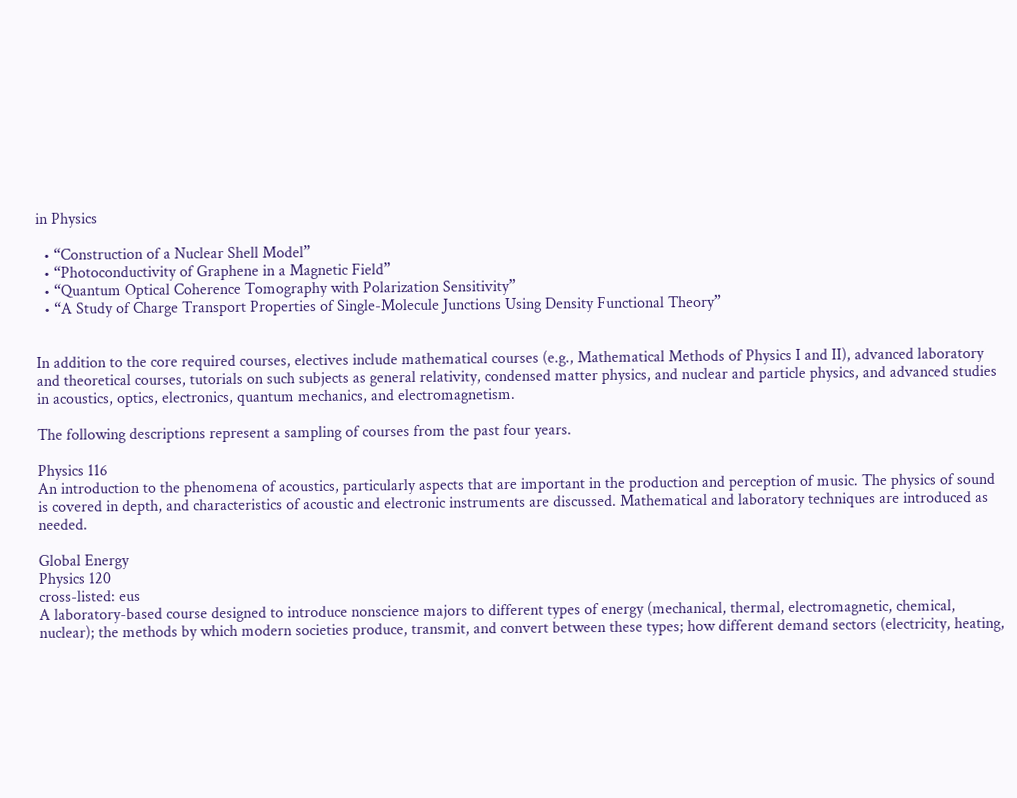in Physics

  • “Construction of a Nuclear Shell Model”
  • “Photoconductivity of Graphene in a Magnetic Field”
  • “Quantum Optical Coherence Tomography with Polarization Sensitivity”
  • “A Study of Charge Transport Properties of Single-Molecule Junctions Using Density Functional Theory”


In addition to the core required courses, electives include mathematical courses (e.g., Mathematical Methods of Physics I and II), advanced laboratory and theoretical courses, tutorials on such subjects as general relativity, condensed matter physics, and nuclear and particle physics, and advanced studies in acoustics, optics, electronics, quantum mechanics, and electromagnetism.

The following descriptions represent a sampling of courses from the past four years.

Physics 116
An introduction to the phenomena of acoustics, particularly aspects that are important in the production and perception of music. The physics of sound is covered in depth, and characteristics of acoustic and electronic instruments are discussed. Mathematical and laboratory techniques are introduced as needed.

Global Energy
Physics 120
cross-listed: eus
A laboratory-based course designed to introduce nonscience majors to different types of energy (mechanical, thermal, electromagnetic, chemical, nuclear); the methods by which modern societies produce, transmit, and convert between these types; how different demand sectors (electricity, heating,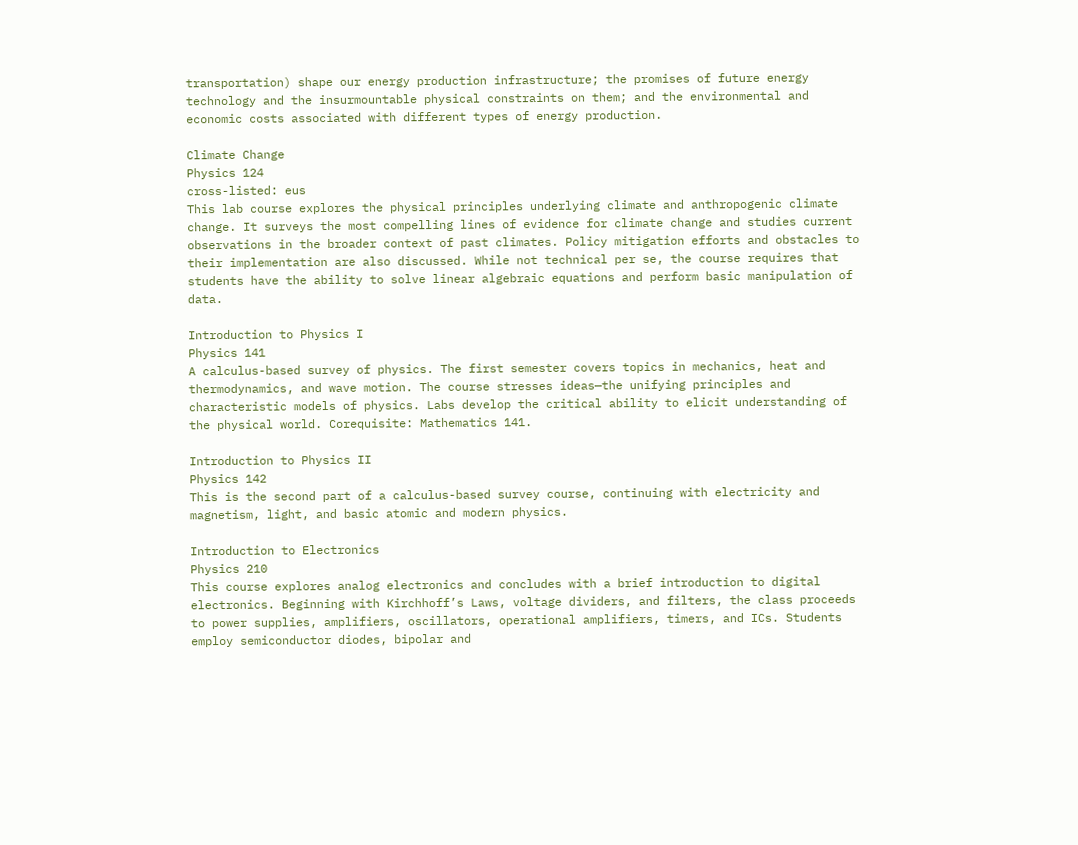transportation) shape our energy production infrastructure; the promises of future energy technology and the insurmountable physical constraints on them; and the environmental and economic costs associated with different types of energy production.

Climate Change
Physics 124
cross-listed: eus
This lab course explores the physical principles underlying climate and anthropogenic climate change. It surveys the most compelling lines of evidence for climate change and studies current observations in the broader context of past climates. Policy mitigation efforts and obstacles to their implementation are also discussed. While not technical per se, the course requires that students have the ability to solve linear algebraic equations and perform basic manipulation of data.

Introduction to Physics I
Physics 141
A calculus-based survey of physics. The first semester covers topics in mechanics, heat and thermodynamics, and wave motion. The course stresses ideas—the unifying principles and characteristic models of physics. Labs develop the critical ability to elicit understanding of the physical world. Corequisite: Mathematics 141.

Introduction to Physics II
Physics 142
This is the second part of a calculus-based survey course, continuing with electricity and magnetism, light, and basic atomic and modern physics.

Introduction to Electronics
Physics 210
This course explores analog electronics and concludes with a brief introduction to digital electronics. Beginning with Kirchhoff’s Laws, voltage dividers, and filters, the class proceeds to power supplies, amplifiers, oscillators, operational amplifiers, timers, and ICs. Students employ semiconductor diodes, bipolar and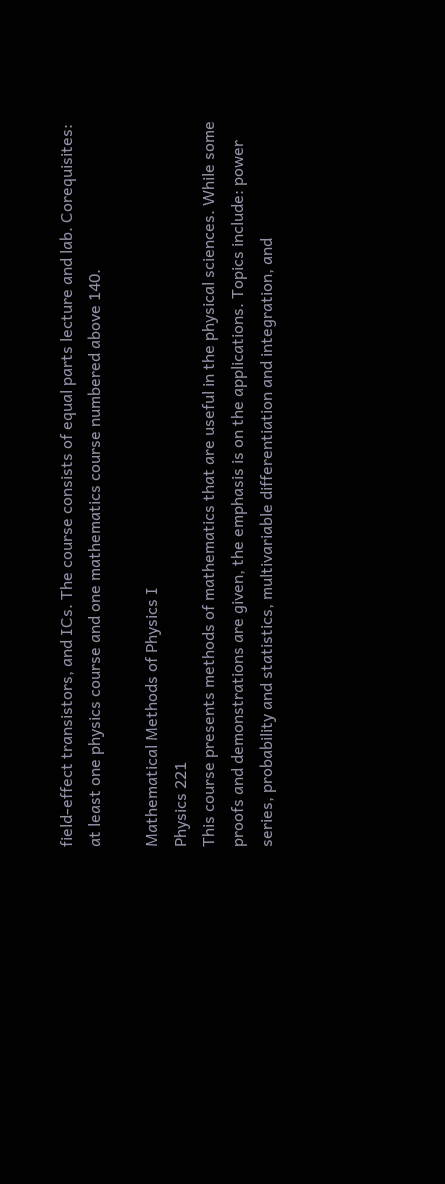field-effect transistors, and ICs. The course consists of equal parts lecture and lab. Corequisites: at least one physics course and one mathematics course numbered above 140.

Mathematical Methods of Physics I
Physics 221
This course presents methods of mathematics that are useful in the physical sciences. While some proofs and demonstrations are given, the emphasis is on the applications. Topics include: power series, probability and statistics, multivariable differentiation and integration, and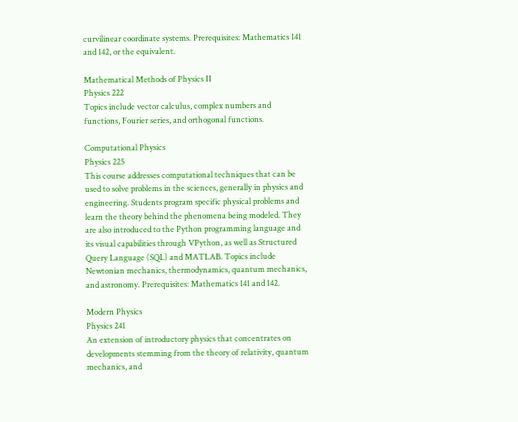curvilinear coordinate systems. Prerequisites: Mathematics 141 and 142, or the equivalent.

Mathematical Methods of Physics II
Physics 222
Topics include vector calculus, complex numbers and functions, Fourier series, and orthogonal functions.

Computational Physics
Physics 225
This course addresses computational techniques that can be used to solve problems in the sciences, generally in physics and engineering. Students program specific physical problems and learn the theory behind the phenomena being modeled. They are also introduced to the Python programming language and its visual capabilities through VPython, as well as Structured Query Language (SQL) and MATLAB. Topics include Newtonian mechanics, thermodynamics, quantum mechanics, and astronomy. Prerequisites: Mathematics 141 and 142.

Modern Physics
Physics 241
An extension of introductory physics that concentrates on developments stemming from the theory of relativity, quantum mechanics, and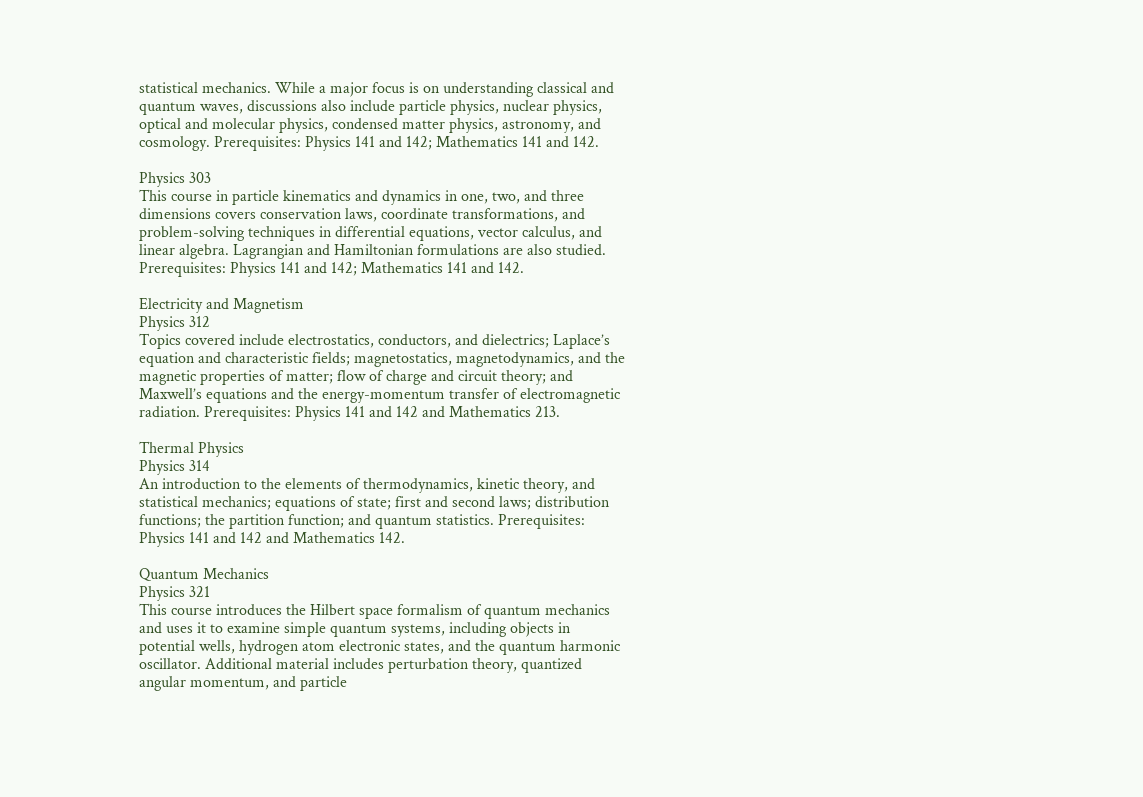statistical mechanics. While a major focus is on understanding classical and quantum waves, discussions also include particle physics, nuclear physics, optical and molecular physics, condensed matter physics, astronomy, and cosmology. Prerequisites: Physics 141 and 142; Mathematics 141 and 142.

Physics 303
This course in particle kinematics and dynamics in one, two, and three dimensions covers conservation laws, coordinate transformations, and problem-solving techniques in differential equations, vector calculus, and linear algebra. Lagrangian and Hamiltonian formulations are also studied. Prerequisites: Physics 141 and 142; Mathematics 141 and 142.

Electricity and Magnetism
Physics 312
Topics covered include electrostatics, conductors, and dielectrics; Laplace’s equation and characteristic fields; magnetostatics, magnetodynamics, and the magnetic properties of matter; flow of charge and circuit theory; and Maxwell’s equations and the energy-momentum transfer of electromagnetic radiation. Prerequisites: Physics 141 and 142 and Mathematics 213.

Thermal Physics
Physics 314
An introduction to the elements of thermodynamics, kinetic theory, and statistical mechanics; equations of state; first and second laws; distribution functions; the partition function; and quantum statistics. Prerequisites: Physics 141 and 142 and Mathematics 142.

Quantum Mechanics
Physics 321
This course introduces the Hilbert space formalism of quantum mechanics and uses it to examine simple quantum systems, including objects in potential wells, hydrogen atom electronic states, and the quantum harmonic oscillator. Additional material includes perturbation theory, quantized angular momentum, and particle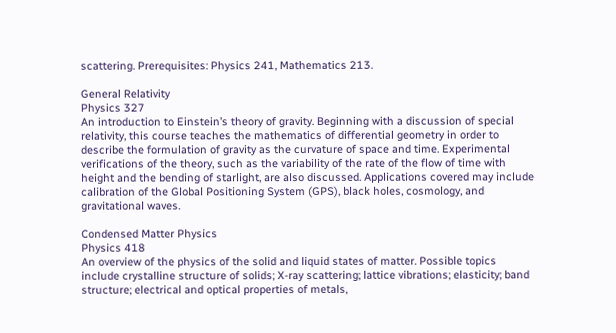scattering. Prerequisites: Physics 241, Mathematics 213.

General Relativity
Physics 327
An introduction to Einstein’s theory of gravity. Beginning with a discussion of special relativity, this course teaches the mathematics of differential geometry in order to describe the formulation of gravity as the curvature of space and time. Experimental verifications of the theory, such as the variability of the rate of the flow of time with height and the bending of starlight, are also discussed. Applications covered may include calibration of the Global Positioning System (GPS), black holes, cosmology, and gravitational waves.

Condensed Matter Physics
Physics 418
An overview of the physics of the solid and liquid states of matter. Possible topics include crystalline structure of solids; X-ray scattering; lattice vibrations; elasticity; band structure; electrical and optical properties of metals,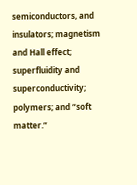semiconductors, and insulators; magnetism and Hall effect; superfluidity and superconductivity; polymers; and “soft matter.”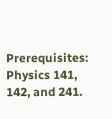Prerequisites: Physics 141, 142, and 241.